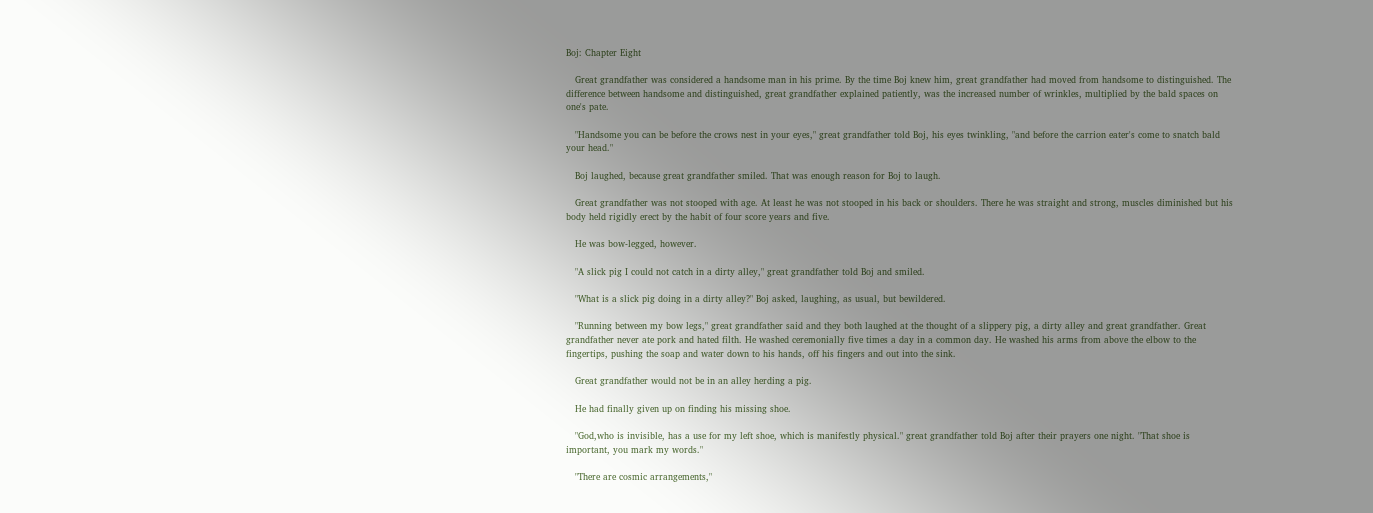Boj: Chapter Eight

   Great grandfather was considered a handsome man in his prime. By the time Boj knew him, great grandfather had moved from handsome to distinguished. The difference between handsome and distinguished, great grandfather explained patiently, was the increased number of wrinkles, multiplied by the bald spaces on one's pate.

   "Handsome you can be before the crows nest in your eyes," great grandfather told Boj, his eyes twinkling, "and before the carrion eater's come to snatch bald your head."

   Boj laughed, because great grandfather smiled. That was enough reason for Boj to laugh.

   Great grandfather was not stooped with age. At least he was not stooped in his back or shoulders. There he was straight and strong, muscles diminished but his body held rigidly erect by the habit of four score years and five.

   He was bow-legged, however.

   "A slick pig I could not catch in a dirty alley," great grandfather told Boj and smiled.

   "What is a slick pig doing in a dirty alley?" Boj asked, laughing, as usual, but bewildered.

   "Running between my bow legs," great grandfather said and they both laughed at the thought of a slippery pig, a dirty alley and great grandfather. Great grandfather never ate pork and hated filth. He washed ceremonially five times a day in a common day. He washed his arms from above the elbow to the fingertips, pushing the soap and water down to his hands, off his fingers and out into the sink.

   Great grandfather would not be in an alley herding a pig.

   He had finally given up on finding his missing shoe.

   "God,who is invisible, has a use for my left shoe, which is manifestly physical." great grandfather told Boj after their prayers one night. "That shoe is important, you mark my words."

   "There are cosmic arrangements,"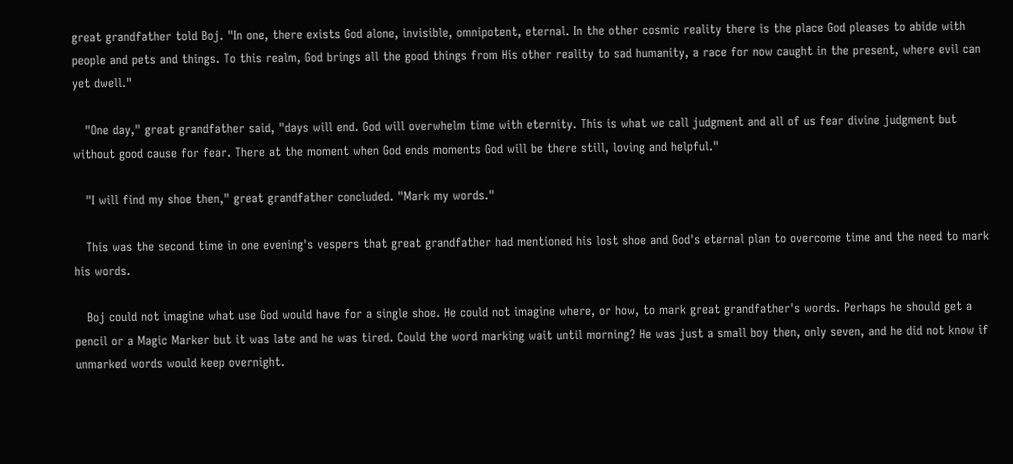great grandfather told Boj. "In one, there exists God alone, invisible, omnipotent, eternal. In the other cosmic reality there is the place God pleases to abide with people and pets and things. To this realm, God brings all the good things from His other reality to sad humanity, a race for now caught in the present, where evil can yet dwell."

   "One day," great grandfather said, "days will end. God will overwhelm time with eternity. This is what we call judgment and all of us fear divine judgment but without good cause for fear. There at the moment when God ends moments God will be there still, loving and helpful."

   "I will find my shoe then," great grandfather concluded. "Mark my words."

   This was the second time in one evening's vespers that great grandfather had mentioned his lost shoe and God's eternal plan to overcome time and the need to mark his words.

   Boj could not imagine what use God would have for a single shoe. He could not imagine where, or how, to mark great grandfather's words. Perhaps he should get a pencil or a Magic Marker but it was late and he was tired. Could the word marking wait until morning? He was just a small boy then, only seven, and he did not know if unmarked words would keep overnight.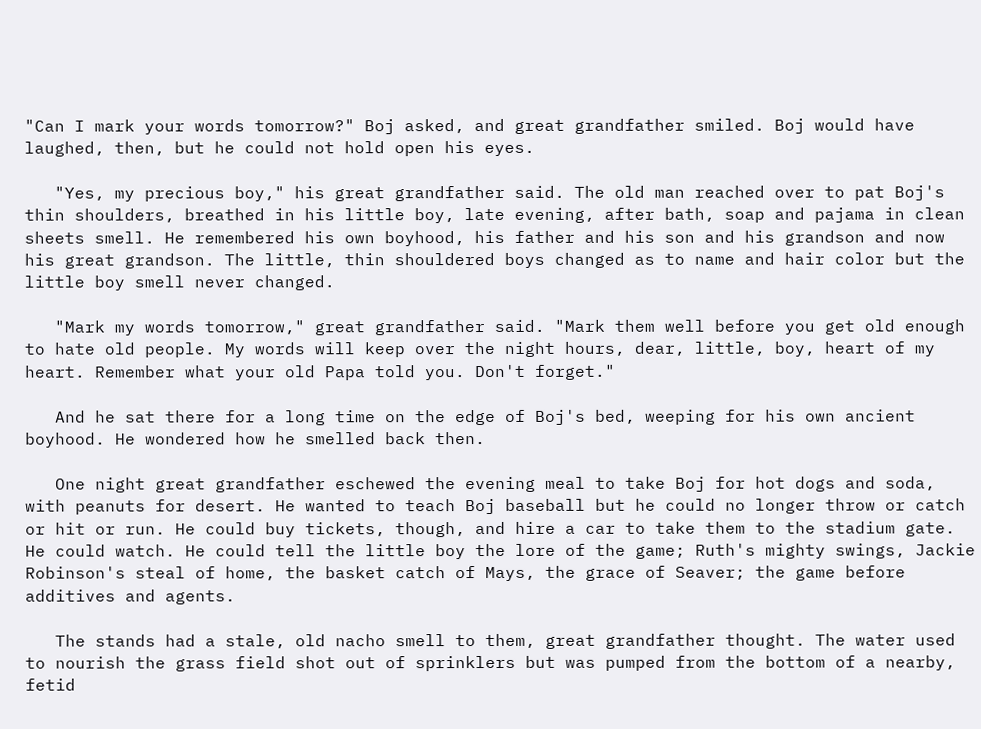"Can I mark your words tomorrow?" Boj asked, and great grandfather smiled. Boj would have laughed, then, but he could not hold open his eyes.

   "Yes, my precious boy," his great grandfather said. The old man reached over to pat Boj's thin shoulders, breathed in his little boy, late evening, after bath, soap and pajama in clean sheets smell. He remembered his own boyhood, his father and his son and his grandson and now his great grandson. The little, thin shouldered boys changed as to name and hair color but the little boy smell never changed.

   "Mark my words tomorrow," great grandfather said. "Mark them well before you get old enough to hate old people. My words will keep over the night hours, dear, little, boy, heart of my heart. Remember what your old Papa told you. Don't forget."

   And he sat there for a long time on the edge of Boj's bed, weeping for his own ancient boyhood. He wondered how he smelled back then.

   One night great grandfather eschewed the evening meal to take Boj for hot dogs and soda, with peanuts for desert. He wanted to teach Boj baseball but he could no longer throw or catch or hit or run. He could buy tickets, though, and hire a car to take them to the stadium gate. He could watch. He could tell the little boy the lore of the game; Ruth's mighty swings, Jackie Robinson's steal of home, the basket catch of Mays, the grace of Seaver; the game before additives and agents.

   The stands had a stale, old nacho smell to them, great grandfather thought. The water used to nourish the grass field shot out of sprinklers but was pumped from the bottom of a nearby, fetid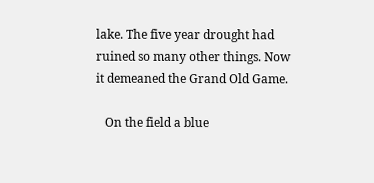lake. The five year drought had ruined so many other things. Now it demeaned the Grand Old Game.

   On the field a blue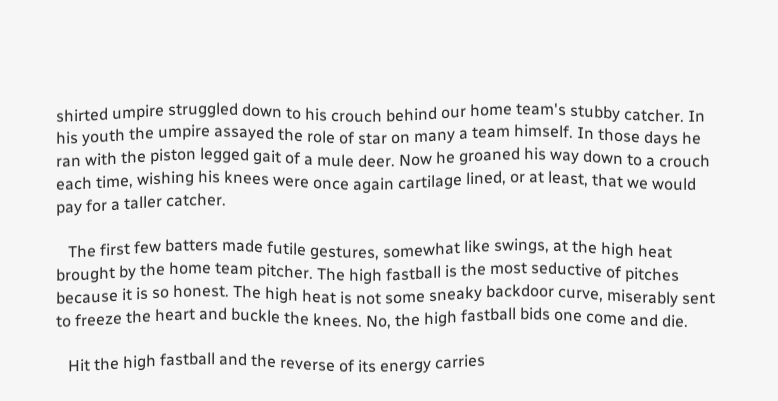shirted umpire struggled down to his crouch behind our home team's stubby catcher. In his youth the umpire assayed the role of star on many a team himself. In those days he ran with the piston legged gait of a mule deer. Now he groaned his way down to a crouch each time, wishing his knees were once again cartilage lined, or at least, that we would pay for a taller catcher.

   The first few batters made futile gestures, somewhat like swings, at the high heat brought by the home team pitcher. The high fastball is the most seductive of pitches because it is so honest. The high heat is not some sneaky backdoor curve, miserably sent to freeze the heart and buckle the knees. No, the high fastball bids one come and die.

   Hit the high fastball and the reverse of its energy carries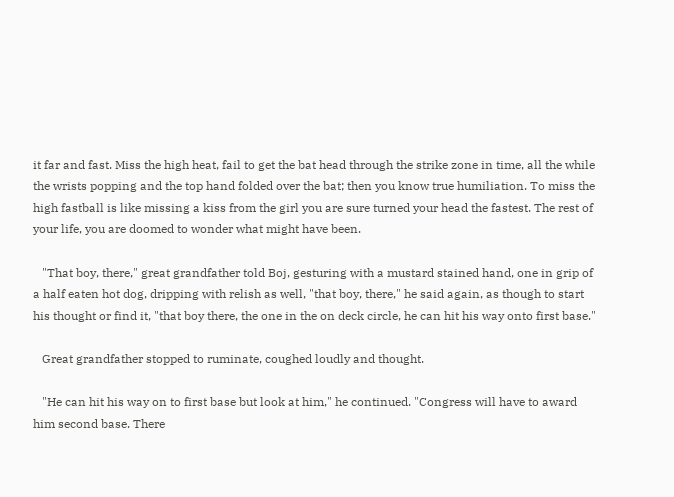it far and fast. Miss the high heat, fail to get the bat head through the strike zone in time, all the while the wrists popping and the top hand folded over the bat; then you know true humiliation. To miss the high fastball is like missing a kiss from the girl you are sure turned your head the fastest. The rest of your life, you are doomed to wonder what might have been.

   "That boy, there," great grandfather told Boj, gesturing with a mustard stained hand, one in grip of a half eaten hot dog, dripping with relish as well, "that boy, there," he said again, as though to start his thought or find it, "that boy there, the one in the on deck circle, he can hit his way onto first base."

   Great grandfather stopped to ruminate, coughed loudly and thought.

   "He can hit his way on to first base but look at him," he continued. "Congress will have to award him second base. There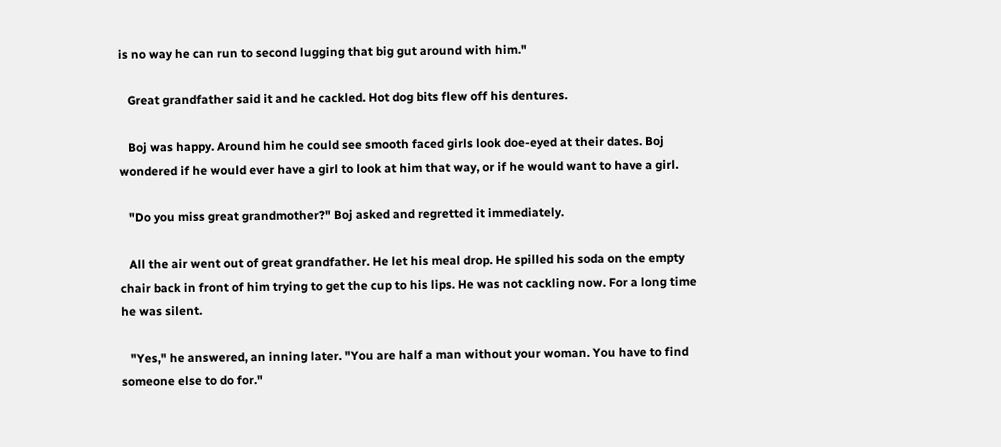is no way he can run to second lugging that big gut around with him."

   Great grandfather said it and he cackled. Hot dog bits flew off his dentures.

   Boj was happy. Around him he could see smooth faced girls look doe-eyed at their dates. Boj wondered if he would ever have a girl to look at him that way, or if he would want to have a girl.

   "Do you miss great grandmother?" Boj asked and regretted it immediately.

   All the air went out of great grandfather. He let his meal drop. He spilled his soda on the empty chair back in front of him trying to get the cup to his lips. He was not cackling now. For a long time he was silent.

   "Yes," he answered, an inning later. "You are half a man without your woman. You have to find someone else to do for."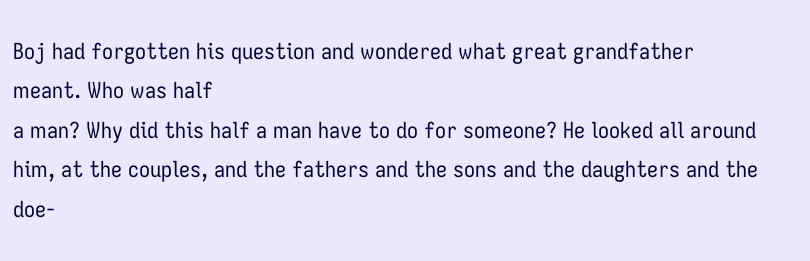Boj had forgotten his question and wondered what great grandfather meant. Who was half
a man? Why did this half a man have to do for someone? He looked all around him, at the couples, and the fathers and the sons and the daughters and the doe-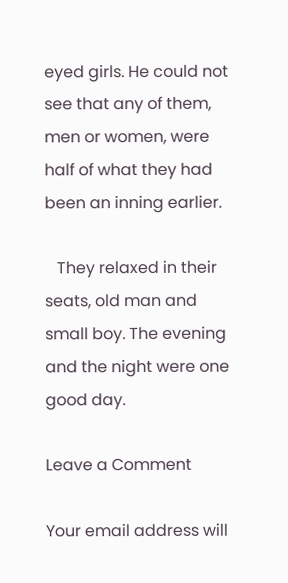eyed girls. He could not see that any of them, men or women, were half of what they had been an inning earlier.

   They relaxed in their seats, old man and small boy. The evening and the night were one good day.

Leave a Comment

Your email address will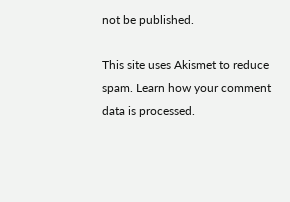not be published.

This site uses Akismet to reduce spam. Learn how your comment data is processed.